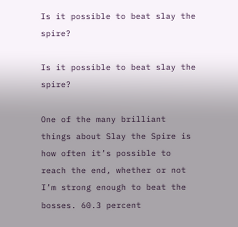Is it possible to beat slay the spire?

Is it possible to beat slay the spire?

One of the many brilliant things about Slay the Spire is how often it’s possible to reach the end, whether or not I’m strong enough to beat the bosses. 60.3 percent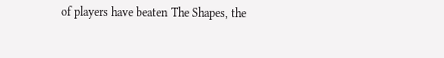of players have beaten The Shapes, the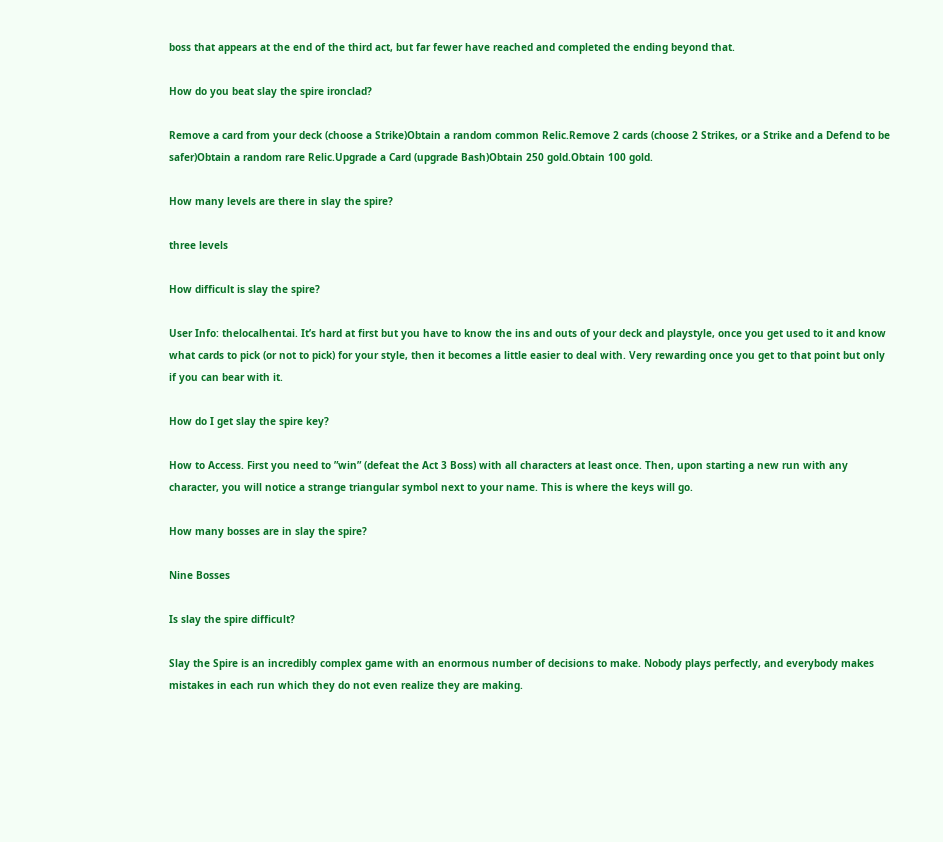boss that appears at the end of the third act, but far fewer have reached and completed the ending beyond that.

How do you beat slay the spire ironclad?

Remove a card from your deck (choose a Strike)Obtain a random common Relic.Remove 2 cards (choose 2 Strikes, or a Strike and a Defend to be safer)Obtain a random rare Relic.Upgrade a Card (upgrade Bash)Obtain 250 gold.Obtain 100 gold.

How many levels are there in slay the spire?

three levels

How difficult is slay the spire?

User Info: thelocalhentai. It’s hard at first but you have to know the ins and outs of your deck and playstyle, once you get used to it and know what cards to pick (or not to pick) for your style, then it becomes a little easier to deal with. Very rewarding once you get to that point but only if you can bear with it.

How do I get slay the spire key?

How to Access. First you need to ”win” (defeat the Act 3 Boss) with all characters at least once. Then, upon starting a new run with any character, you will notice a strange triangular symbol next to your name. This is where the keys will go.

How many bosses are in slay the spire?

Nine Bosses

Is slay the spire difficult?

Slay the Spire is an incredibly complex game with an enormous number of decisions to make. Nobody plays perfectly, and everybody makes mistakes in each run which they do not even realize they are making.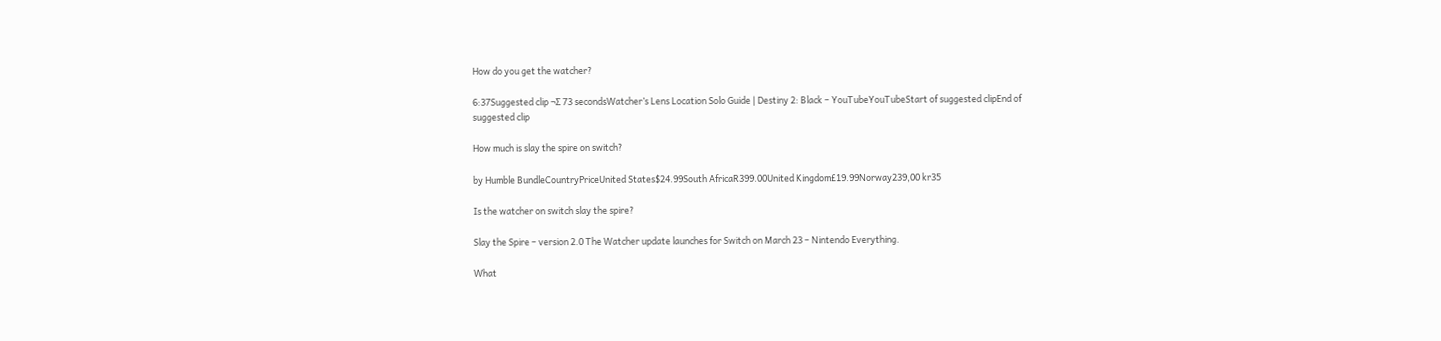How do you get the watcher?

6:37Suggested clip ¬∑ 73 secondsWatcher’s Lens Location Solo Guide | Destiny 2: Black – YouTubeYouTubeStart of suggested clipEnd of suggested clip

How much is slay the spire on switch?

by Humble BundleCountryPriceUnited States$24.99South AfricaR399.00United Kingdom£19.99Norway239,00 kr35

Is the watcher on switch slay the spire?

Slay the Spire – version 2.0 The Watcher update launches for Switch on March 23 – Nintendo Everything.

What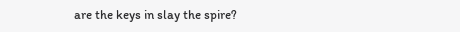are the keys in slay the spire?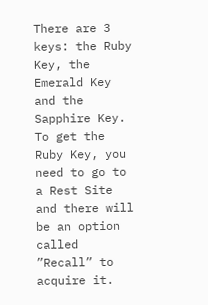There are 3 keys: the Ruby Key, the Emerald Key and the Sapphire Key. To get the Ruby Key, you need to go to a Rest Site and there will be an option called ”Recall” to acquire it.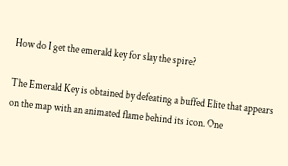How do I get the emerald key for slay the spire?

The Emerald Key is obtained by defeating a buffed Elite that appears on the map with an animated flame behind its icon. One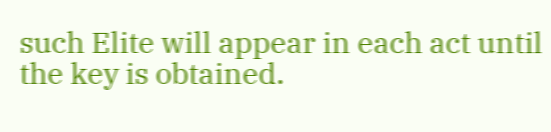such Elite will appear in each act until the key is obtained.